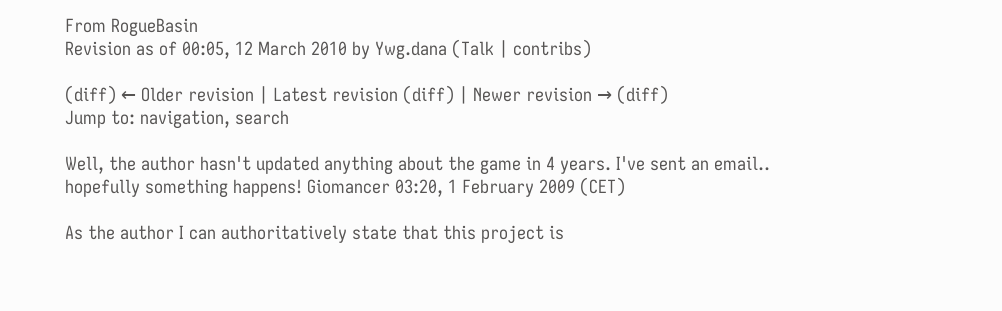From RogueBasin
Revision as of 00:05, 12 March 2010 by Ywg.dana (Talk | contribs)

(diff) ← Older revision | Latest revision (diff) | Newer revision → (diff)
Jump to: navigation, search

Well, the author hasn't updated anything about the game in 4 years. I've sent an email.. hopefully something happens! Giomancer 03:20, 1 February 2009 (CET)

As the author I can authoritatively state that this project is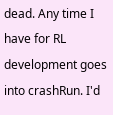dead. Any time I have for RL development goes into crashRun. I'd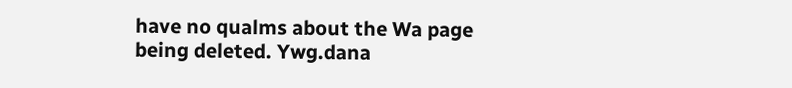have no qualms about the Wa page being deleted. Ywg.dana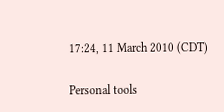17:24, 11 March 2010 (CDT)

Personal tools